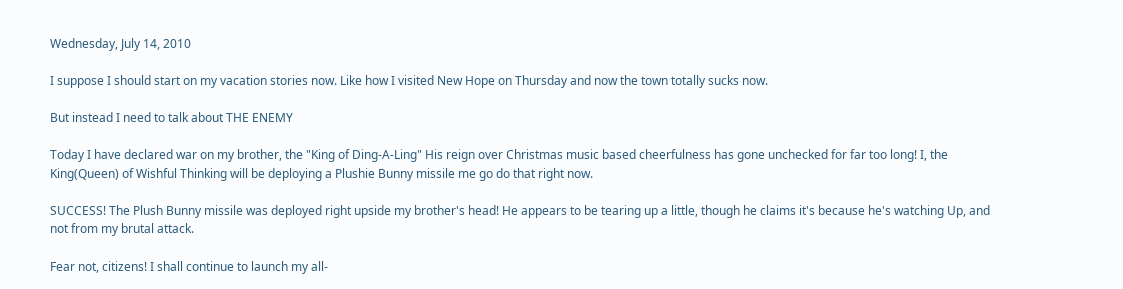Wednesday, July 14, 2010

I suppose I should start on my vacation stories now. Like how I visited New Hope on Thursday and now the town totally sucks now.

But instead I need to talk about THE ENEMY

Today I have declared war on my brother, the "King of Ding-A-Ling" His reign over Christmas music based cheerfulness has gone unchecked for far too long! I, the King(Queen) of Wishful Thinking will be deploying a Plushie Bunny missile me go do that right now.

SUCCESS! The Plush Bunny missile was deployed right upside my brother's head! He appears to be tearing up a little, though he claims it's because he's watching Up, and not from my brutal attack.

Fear not, citizens! I shall continue to launch my all-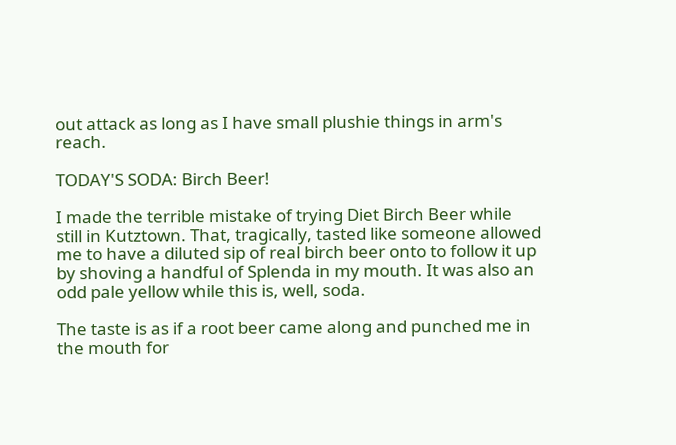out attack as long as I have small plushie things in arm's reach.

TODAY'S SODA: Birch Beer!

I made the terrible mistake of trying Diet Birch Beer while still in Kutztown. That, tragically, tasted like someone allowed me to have a diluted sip of real birch beer onto to follow it up by shoving a handful of Splenda in my mouth. It was also an odd pale yellow while this is, well, soda.

The taste is as if a root beer came along and punched me in the mouth for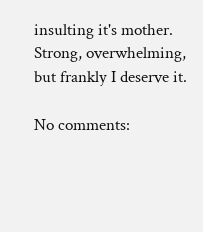insulting it's mother. Strong, overwhelming, but frankly I deserve it.

No comments: